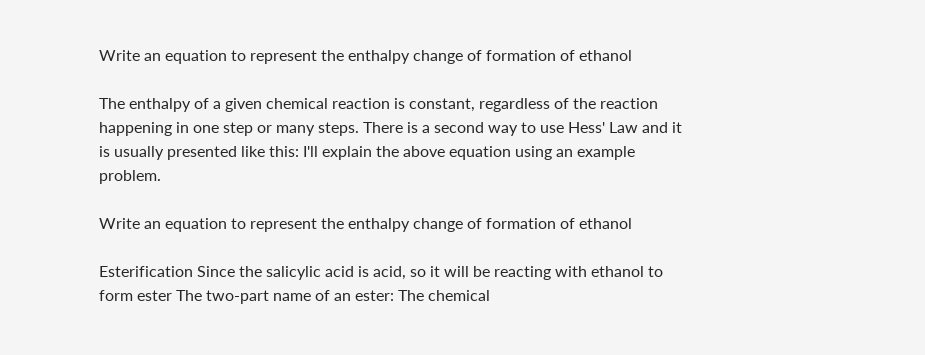Write an equation to represent the enthalpy change of formation of ethanol

The enthalpy of a given chemical reaction is constant, regardless of the reaction happening in one step or many steps. There is a second way to use Hess' Law and it is usually presented like this: I'll explain the above equation using an example problem.

Write an equation to represent the enthalpy change of formation of ethanol

Esterification Since the salicylic acid is acid, so it will be reacting with ethanol to form ester The two-part name of an ester: The chemical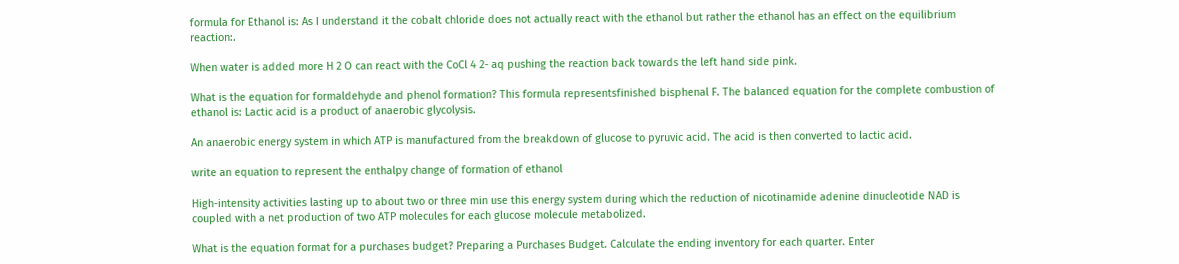formula for Ethanol is: As I understand it the cobalt chloride does not actually react with the ethanol but rather the ethanol has an effect on the equilibrium reaction:.

When water is added more H 2 O can react with the CoCl 4 2- aq pushing the reaction back towards the left hand side pink.

What is the equation for formaldehyde and phenol formation? This formula representsfinished bisphenal F. The balanced equation for the complete combustion of ethanol is: Lactic acid is a product of anaerobic glycolysis.

An anaerobic energy system in which ATP is manufactured from the breakdown of glucose to pyruvic acid. The acid is then converted to lactic acid.

write an equation to represent the enthalpy change of formation of ethanol

High-intensity activities lasting up to about two or three min use this energy system during which the reduction of nicotinamide adenine dinucleotide NAD is coupled with a net production of two ATP molecules for each glucose molecule metabolized.

What is the equation format for a purchases budget? Preparing a Purchases Budget. Calculate the ending inventory for each quarter. Enter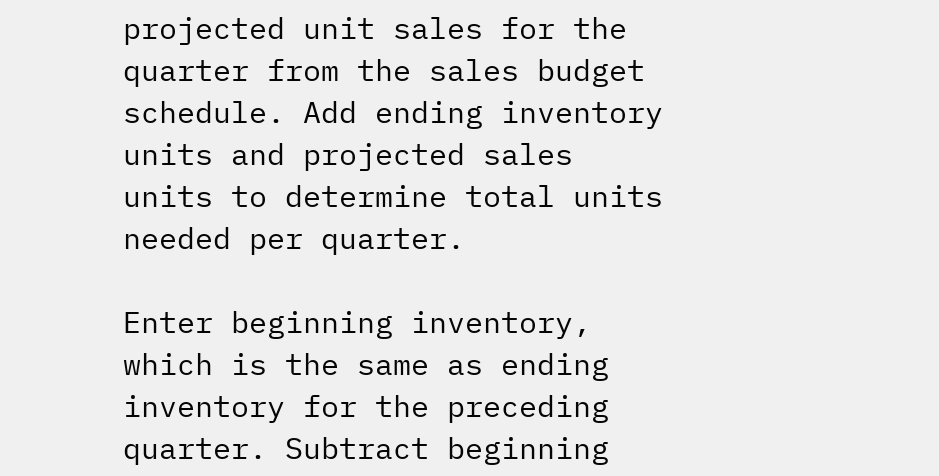projected unit sales for the quarter from the sales budget schedule. Add ending inventory units and projected sales units to determine total units needed per quarter.

Enter beginning inventory, which is the same as ending inventory for the preceding quarter. Subtract beginning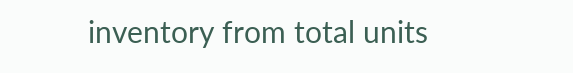inventory from total units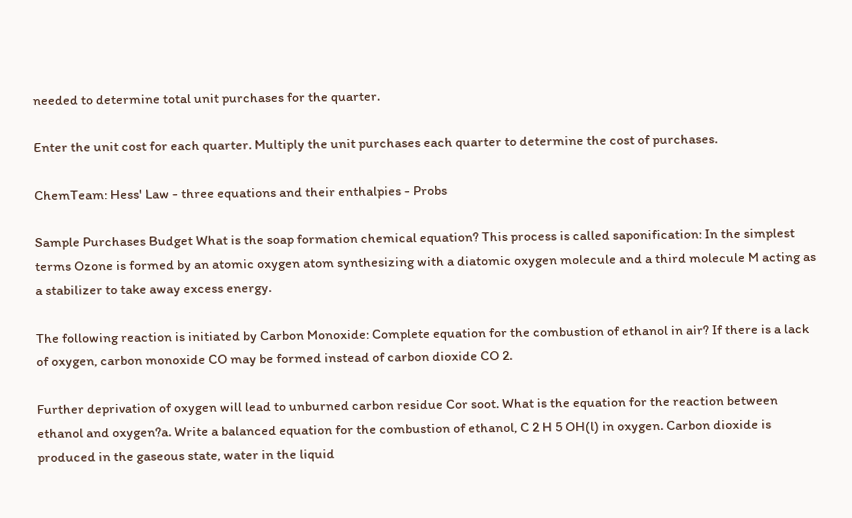needed to determine total unit purchases for the quarter.

Enter the unit cost for each quarter. Multiply the unit purchases each quarter to determine the cost of purchases.

ChemTeam: Hess' Law - three equations and their enthalpies - Probs

Sample Purchases Budget What is the soap formation chemical equation? This process is called saponification: In the simplest terms Ozone is formed by an atomic oxygen atom synthesizing with a diatomic oxygen molecule and a third molecule M acting as a stabilizer to take away excess energy.

The following reaction is initiated by Carbon Monoxide: Complete equation for the combustion of ethanol in air? If there is a lack of oxygen, carbon monoxide CO may be formed instead of carbon dioxide CO 2.

Further deprivation of oxygen will lead to unburned carbon residue Cor soot. What is the equation for the reaction between ethanol and oxygen?a. Write a balanced equation for the combustion of ethanol, C 2 H 5 OH(l) in oxygen. Carbon dioxide is produced in the gaseous state, water in the liquid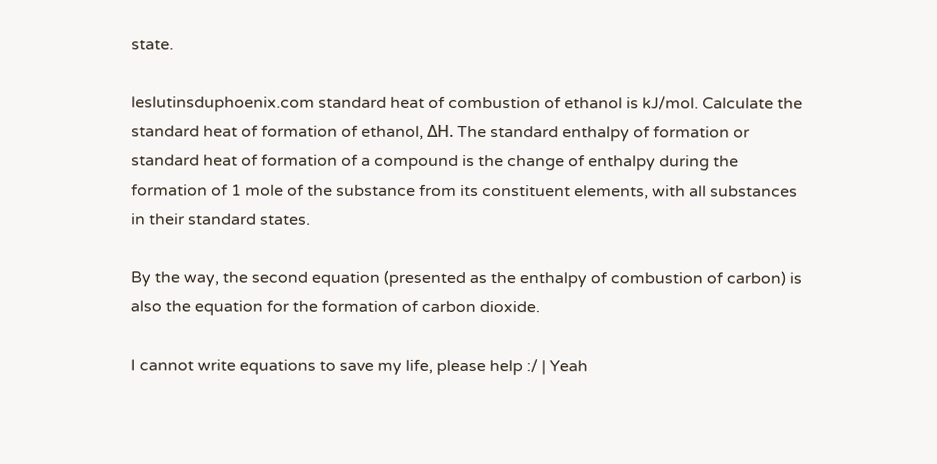state.

leslutinsduphoenix.com standard heat of combustion of ethanol is kJ/mol. Calculate the standard heat of formation of ethanol, ΔH. The standard enthalpy of formation or standard heat of formation of a compound is the change of enthalpy during the formation of 1 mole of the substance from its constituent elements, with all substances in their standard states.

By the way, the second equation (presented as the enthalpy of combustion of carbon) is also the equation for the formation of carbon dioxide.

I cannot write equations to save my life, please help :/ | Yeah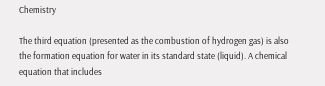Chemistry

The third equation (presented as the combustion of hydrogen gas) is also the formation equation for water in its standard state (liquid). A chemical equation that includes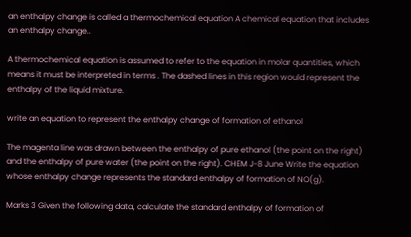an enthalpy change is called a thermochemical equation A chemical equation that includes an enthalpy change..

A thermochemical equation is assumed to refer to the equation in molar quantities, which means it must be interpreted in terms . The dashed lines in this region would represent the enthalpy of the liquid mixture.

write an equation to represent the enthalpy change of formation of ethanol

The magenta line was drawn between the enthalpy of pure ethanol (the point on the right) and the enthalpy of pure water (the point on the right). CHEM J-8 June Write the equation whose enthalpy change represents the standard enthalpy of formation of NO(g).

Marks 3 Given the following data, calculate the standard enthalpy of formation of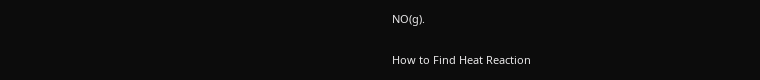NO(g).

How to Find Heat Reaction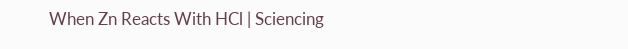When Zn Reacts With HCl | Sciencing